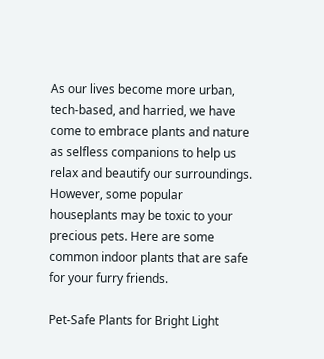As our lives become more urban, tech-based, and harried, we have come to embrace plants and nature as selfless companions to help us relax and beautify our surroundings. However, some popular houseplants may be toxic to your precious pets. Here are some common indoor plants that are safe for your furry friends.

Pet-Safe Plants for Bright Light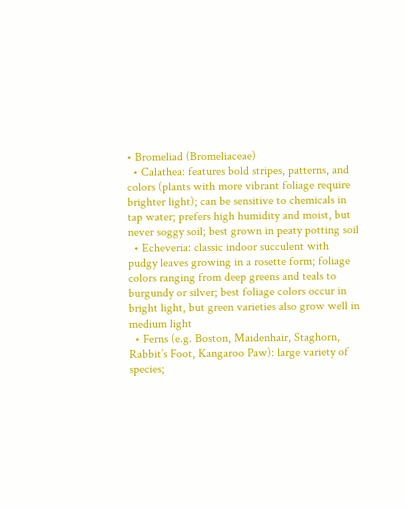• Bromeliad (Bromeliaceae)
  • Calathea: features bold stripes, patterns, and colors (plants with more vibrant foliage require brighter light); can be sensitive to chemicals in tap water; prefers high humidity and moist, but never soggy soil; best grown in peaty potting soil
  • Echeveria: classic indoor succulent with pudgy leaves growing in a rosette form; foliage colors ranging from deep greens and teals to burgundy or silver; best foliage colors occur in bright light, but green varieties also grow well in medium light
  • Ferns (e.g. Boston, Maidenhair, Staghorn, Rabbit’s Foot, Kangaroo Paw): large variety of species;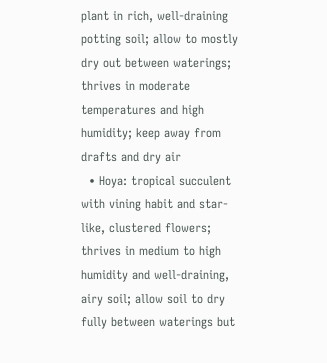plant in rich, well-draining potting soil; allow to mostly dry out between waterings; thrives in moderate temperatures and high humidity; keep away from drafts and dry air
  • Hoya: tropical succulent with vining habit and star-like, clustered flowers; thrives in medium to high humidity and well-draining, airy soil; allow soil to dry fully between waterings but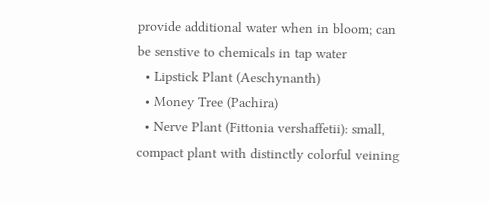provide additional water when in bloom; can be senstive to chemicals in tap water
  • Lipstick Plant (Aeschynanth)
  • Money Tree (Pachira)
  • Nerve Plant (Fittonia vershaffetii): small, compact plant with distinctly colorful veining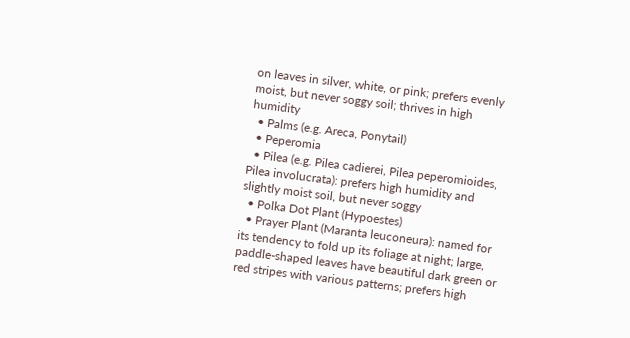on leaves in silver, white, or pink; prefers evenly moist, but never soggy soil; thrives in high humidity
  • Palms (e.g. Areca, Ponytail)
  • Peperomia
  • Pilea (e.g. Pilea cadierei, Pilea peperomioides, Pilea involucrata): prefers high humidity and slightly moist soil, but never soggy
  • Polka Dot Plant (Hypoestes)
  • Prayer Plant (Maranta leuconeura): named for its tendency to fold up its foliage at night; large, paddle-shaped leaves have beautiful dark green or red stripes with various patterns; prefers high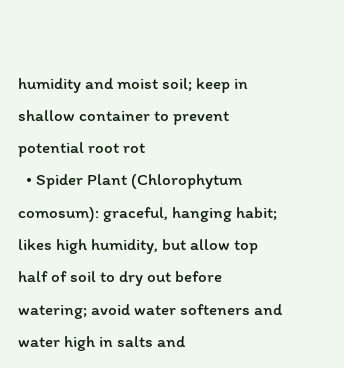humidity and moist soil; keep in shallow container to prevent potential root rot
  • Spider Plant (Chlorophytum comosum): graceful, hanging habit; likes high humidity, but allow top half of soil to dry out before watering; avoid water softeners and water high in salts and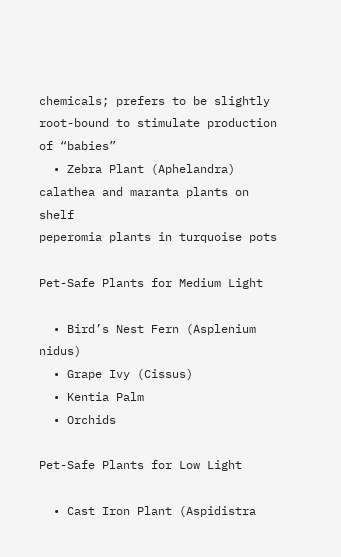chemicals; prefers to be slightly root-bound to stimulate production of “babies”
  • Zebra Plant (Aphelandra)
calathea and maranta plants on shelf
peperomia plants in turquoise pots

Pet-Safe Plants for Medium Light

  • Bird’s Nest Fern (Asplenium nidus)
  • Grape Ivy (Cissus)
  • Kentia Palm
  • Orchids

Pet-Safe Plants for Low Light

  • Cast Iron Plant (Aspidistra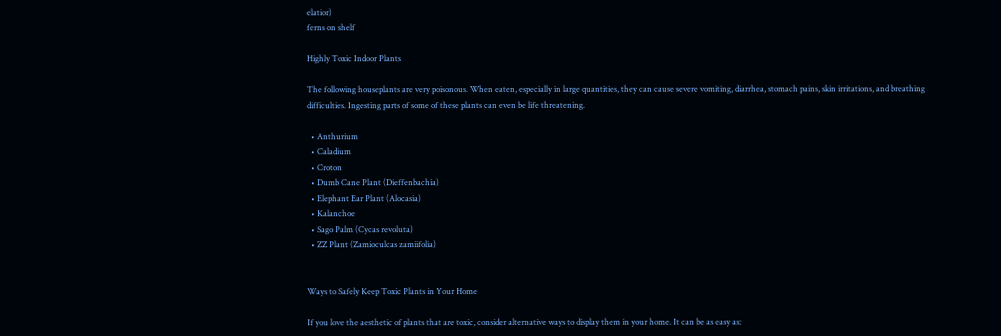elatior)
ferns on shelf

Highly Toxic Indoor Plants

The following houseplants are very poisonous. When eaten, especially in large quantities, they can cause severe vomiting, diarrhea, stomach pains, skin irritations, and breathing difficulties. Ingesting parts of some of these plants can even be life threatening.

  • Anthurium
  • Caladium
  • Croton
  • Dumb Cane Plant (Dieffenbachia)
  • Elephant Ear Plant (Alocasia)
  • Kalanchoe
  • Sago Palm (Cycas revoluta)
  • ZZ Plant (Zamioculcas zamiifolia)


Ways to Safely Keep Toxic Plants in Your Home

If you love the aesthetic of plants that are toxic, consider alternative ways to display them in your home. It can be as easy as: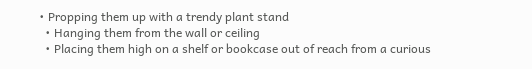• Propping them up with a trendy plant stand
  • Hanging them from the wall or ceiling
  • Placing them high on a shelf or bookcase out of reach from a curious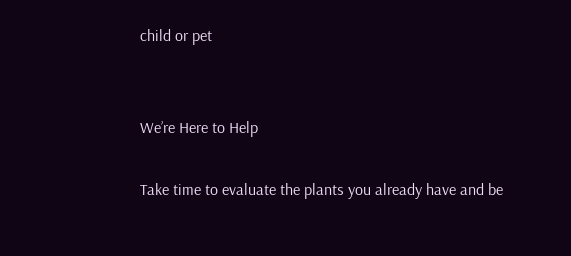child or pet


We’re Here to Help

Take time to evaluate the plants you already have and be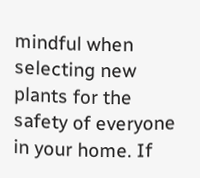mindful when selecting new plants for the safety of everyone in your home. If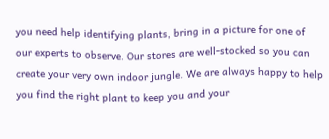you need help identifying plants, bring in a picture for one of our experts to observe. Our stores are well-stocked so you can create your very own indoor jungle. We are always happy to help you find the right plant to keep you and your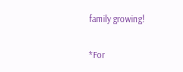family growing!

*For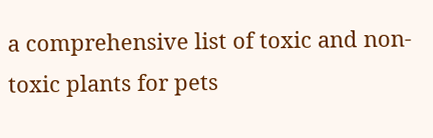a comprehensive list of toxic and non-toxic plants for pets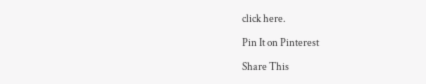click here.

Pin It on Pinterest

Share This